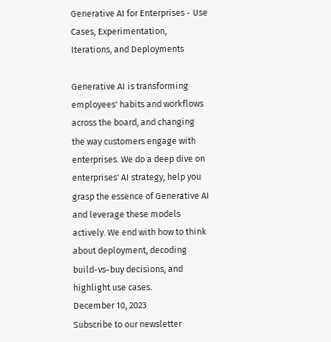Generative AI for Enterprises - Use Cases, Experimentation, Iterations, and Deployments

Generative AI is transforming employees' habits and workflows across the board, and changing the way customers engage with enterprises. We do a deep dive on enterprises' AI strategy, help you grasp the essence of Generative AI and leverage these models actively. We end with how to think about deployment, decoding build-vs-buy decisions, and highlight use cases.
December 10, 2023
Subscribe to our newsletter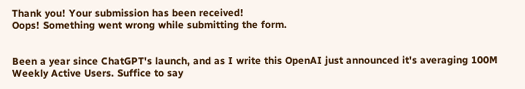Thank you! Your submission has been received!
Oops! Something went wrong while submitting the form.


Been a year since ChatGPT's launch, and as I write this OpenAI just announced it's averaging 100M Weekly Active Users. Suffice to say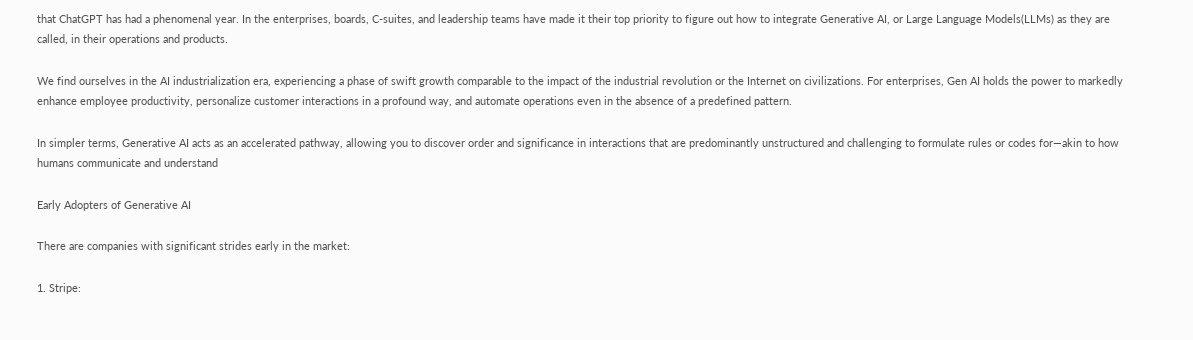that ChatGPT has had a phenomenal year. In the enterprises, boards, C-suites, and leadership teams have made it their top priority to figure out how to integrate Generative AI, or Large Language Models(LLMs) as they are called, in their operations and products.

We find ourselves in the AI industrialization era, experiencing a phase of swift growth comparable to the impact of the industrial revolution or the Internet on civilizations. For enterprises, Gen AI holds the power to markedly enhance employee productivity, personalize customer interactions in a profound way, and automate operations even in the absence of a predefined pattern.

In simpler terms, Generative AI acts as an accelerated pathway, allowing you to discover order and significance in interactions that are predominantly unstructured and challenging to formulate rules or codes for—akin to how humans communicate and understand

Early Adopters of Generative AI

There are companies with significant strides early in the market:

1. Stripe: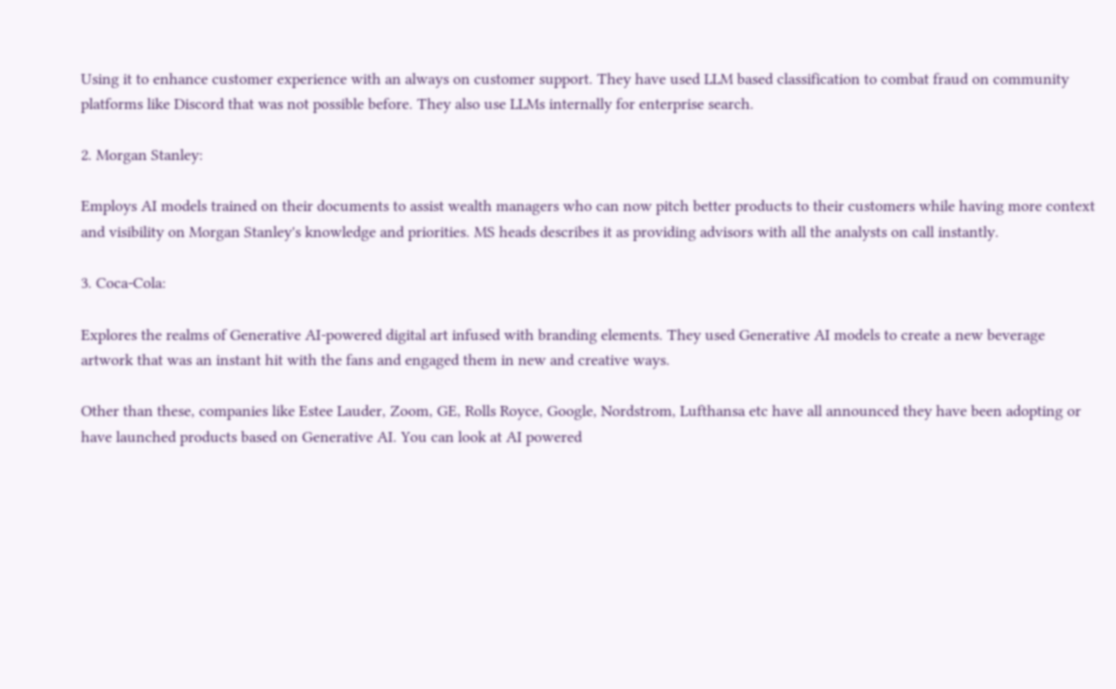Using it to enhance customer experience with an always on customer support. They have used LLM based classification to combat fraud on community platforms like Discord that was not possible before. They also use LLMs internally for enterprise search.

2. Morgan Stanley:

Employs AI models trained on their documents to assist wealth managers who can now pitch better products to their customers while having more context and visibility on Morgan Stanley's knowledge and priorities. MS heads describes it as providing advisors with all the analysts on call instantly.

3. Coca-Cola:

Explores the realms of Generative AI-powered digital art infused with branding elements. They used Generative AI models to create a new beverage artwork that was an instant hit with the fans and engaged them in new and creative ways.

Other than these, companies like Estee Lauder, Zoom, GE, Rolls Royce, Google, Nordstrom, Lufthansa etc have all announced they have been adopting or have launched products based on Generative AI. You can look at AI powered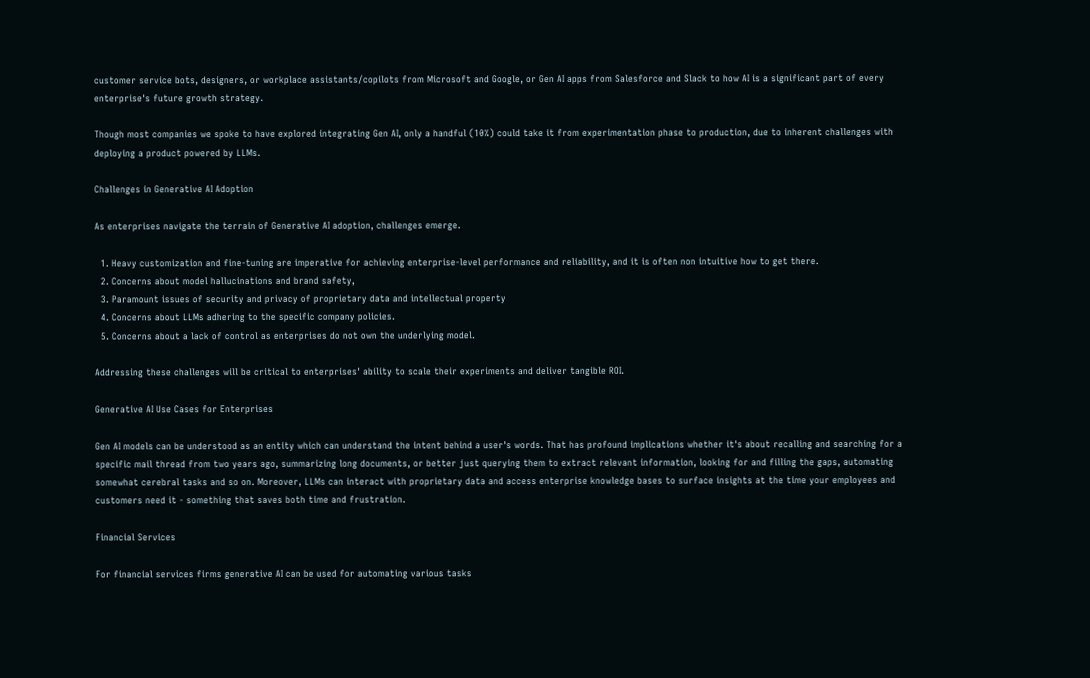customer service bots, designers, or workplace assistants/copilots from Microsoft and Google, or Gen AI apps from Salesforce and Slack to how AI is a significant part of every enterprise's future growth strategy.

Though most companies we spoke to have explored integrating Gen AI, only a handful (10%) could take it from experimentation phase to production, due to inherent challenges with deploying a product powered by LLMs.

Challenges in Generative AI Adoption

As enterprises navigate the terrain of Generative AI adoption, challenges emerge.

  1. Heavy customization and fine-tuning are imperative for achieving enterprise-level performance and reliability, and it is often non intuitive how to get there.
  2. Concerns about model hallucinations and brand safety,
  3. Paramount issues of security and privacy of proprietary data and intellectual property
  4. Concerns about LLMs adhering to the specific company policies.
  5. Concerns about a lack of control as enterprises do not own the underlying model.

Addressing these challenges will be critical to enterprises' ability to scale their experiments and deliver tangible ROI.

Generative AI Use Cases for Enterprises

Gen AI models can be understood as an entity which can understand the intent behind a user's words. That has profound implications whether it's about recalling and searching for a specific mail thread from two years ago, summarizing long documents, or better just querying them to extract relevant information, looking for and filling the gaps, automating somewhat cerebral tasks and so on. Moreover, LLMs can interact with proprietary data and access enterprise knowledge bases to surface insights at the time your employees and customers need it - something that saves both time and frustration.

Financial Services

For financial services firms generative AI can be used for automating various tasks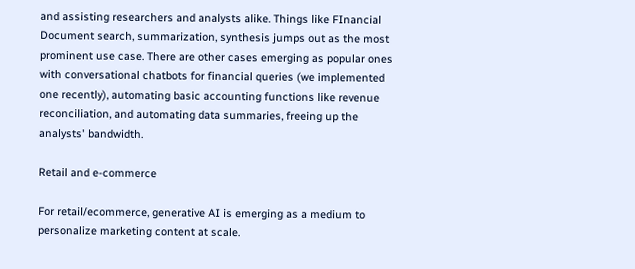and assisting researchers and analysts alike. Things like FInancial Document search, summarization, synthesis jumps out as the most prominent use case. There are other cases emerging as popular ones with conversational chatbots for financial queries (we implemented one recently), automating basic accounting functions like revenue reconciliation, and automating data summaries, freeing up the analysts' bandwidth.

Retail and e-commerce

For retail/ecommerce, generative AI is emerging as a medium to personalize marketing content at scale.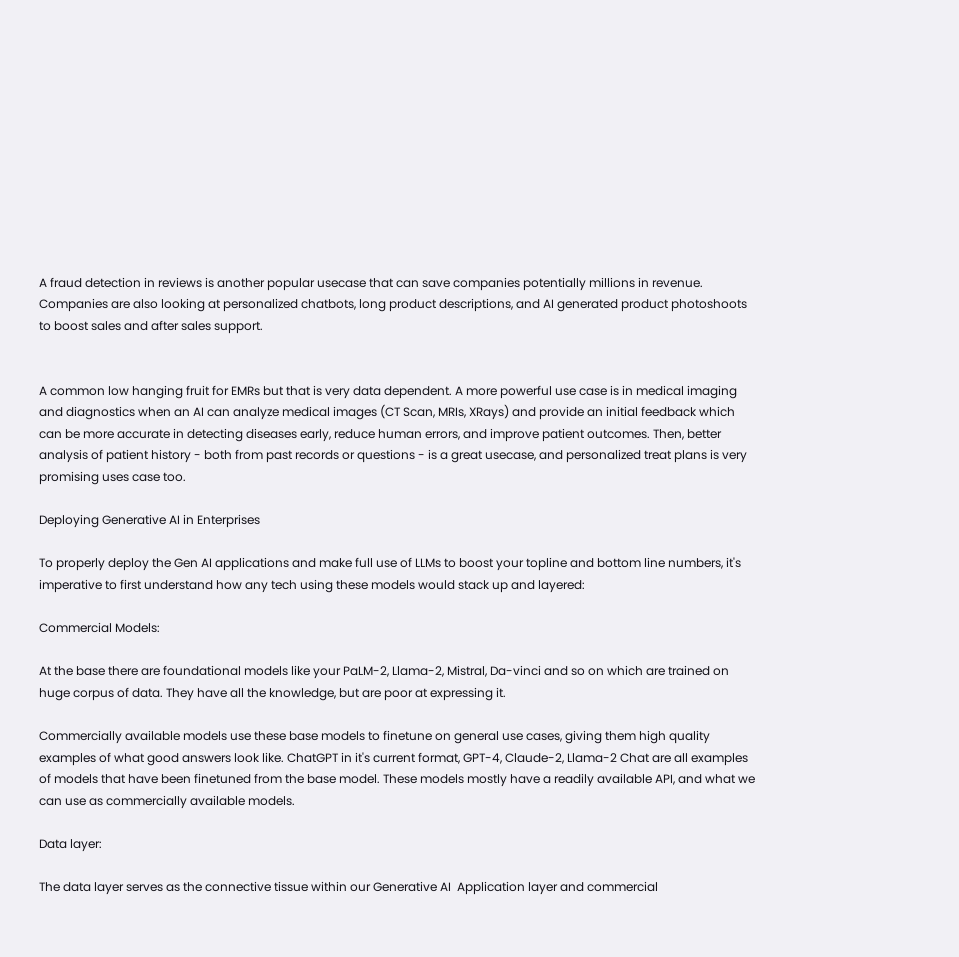A fraud detection in reviews is another popular usecase that can save companies potentially millions in revenue. Companies are also looking at personalized chatbots, long product descriptions, and AI generated product photoshoots to boost sales and after sales support.


A common low hanging fruit for EMRs but that is very data dependent. A more powerful use case is in medical imaging and diagnostics when an AI can analyze medical images (CT Scan, MRIs, XRays) and provide an initial feedback which can be more accurate in detecting diseases early, reduce human errors, and improve patient outcomes. Then, better analysis of patient history - both from past records or questions - is a great usecase, and personalized treat plans is very promising uses case too.

Deploying Generative AI in Enterprises

To properly deploy the Gen AI applications and make full use of LLMs to boost your topline and bottom line numbers, it's imperative to first understand how any tech using these models would stack up and layered:

Commercial Models:

At the base there are foundational models like your PaLM-2, Llama-2, Mistral, Da-vinci and so on which are trained on huge corpus of data. They have all the knowledge, but are poor at expressing it.

Commercially available models use these base models to finetune on general use cases, giving them high quality examples of what good answers look like. ChatGPT in it's current format, GPT-4, Claude-2, Llama-2 Chat are all examples of models that have been finetuned from the base model. These models mostly have a readily available API, and what we can use as commercially available models.

Data layer:

The data layer serves as the connective tissue within our Generative AI  Application layer and commercial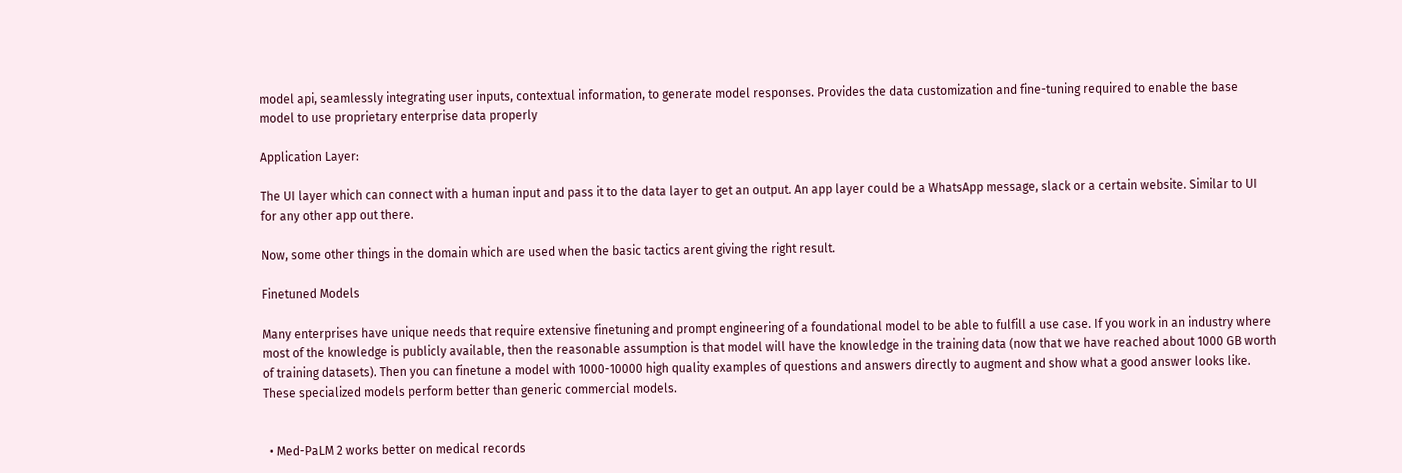model api, seamlessly integrating user inputs, contextual information, to generate model responses. Provides the data customization and fine-tuning required to enable the base model to use proprietary enterprise data properly

Application Layer:

The UI layer which can connect with a human input and pass it to the data layer to get an output. An app layer could be a WhatsApp message, slack or a certain website. Similar to UI for any other app out there.

Now, some other things in the domain which are used when the basic tactics arent giving the right result.

Finetuned Models

Many enterprises have unique needs that require extensive finetuning and prompt engineering of a foundational model to be able to fulfill a use case. If you work in an industry where most of the knowledge is publicly available, then the reasonable assumption is that model will have the knowledge in the training data (now that we have reached about 1000 GB worth of training datasets). Then you can finetune a model with 1000-10000 high quality examples of questions and answers directly to augment and show what a good answer looks like. These specialized models perform better than generic commercial models.


  • Med-PaLM 2 works better on medical records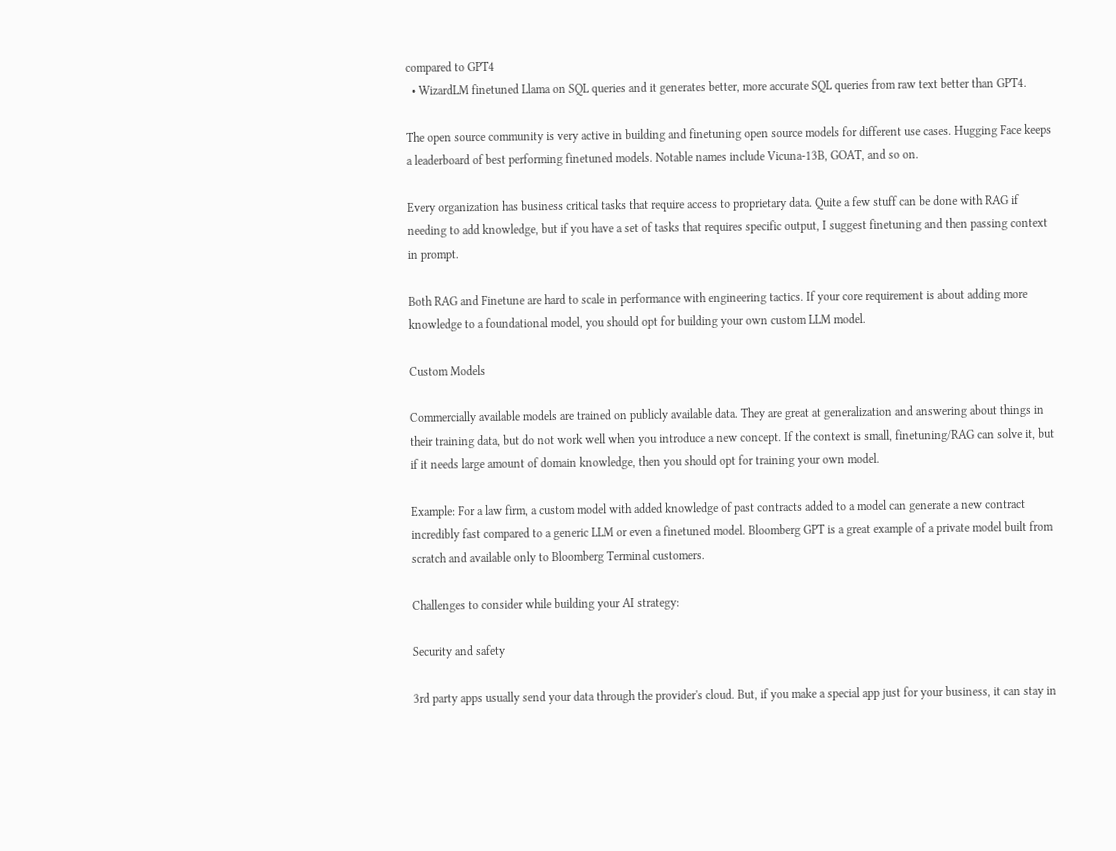compared to GPT4
  • WizardLM finetuned Llama on SQL queries and it generates better, more accurate SQL queries from raw text better than GPT4.

The open source community is very active in building and finetuning open source models for different use cases. Hugging Face keeps a leaderboard of best performing finetuned models. Notable names include Vicuna-13B, GOAT, and so on.

Every organization has business critical tasks that require access to proprietary data. Quite a few stuff can be done with RAG if needing to add knowledge, but if you have a set of tasks that requires specific output, I suggest finetuning and then passing context in prompt.

Both RAG and Finetune are hard to scale in performance with engineering tactics. If your core requirement is about adding more knowledge to a foundational model, you should opt for building your own custom LLM model.

Custom Models

Commercially available models are trained on publicly available data. They are great at generalization and answering about things in their training data, but do not work well when you introduce a new concept. If the context is small, finetuning/RAG can solve it, but if it needs large amount of domain knowledge, then you should opt for training your own model.

Example: For a law firm, a custom model with added knowledge of past contracts added to a model can generate a new contract incredibly fast compared to a generic LLM or even a finetuned model. Bloomberg GPT is a great example of a private model built from scratch and available only to Bloomberg Terminal customers.

Challenges to consider while building your AI strategy:

Security and safety

3rd party apps usually send your data through the provider's cloud. But, if you make a special app just for your business, it can stay in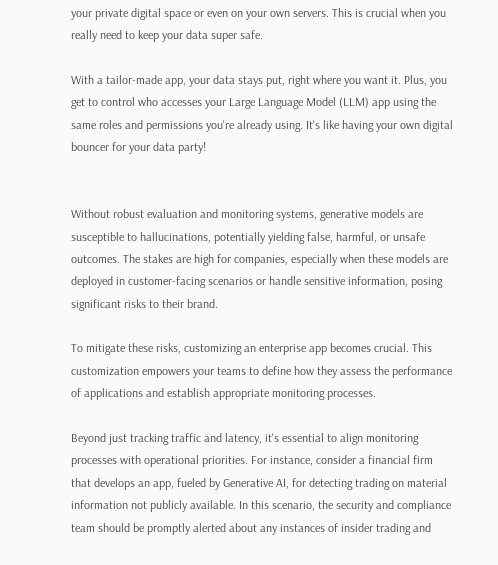your private digital space or even on your own servers. This is crucial when you really need to keep your data super safe.

With a tailor-made app, your data stays put, right where you want it. Plus, you get to control who accesses your Large Language Model (LLM) app using the same roles and permissions you're already using. It's like having your own digital bouncer for your data party!


Without robust evaluation and monitoring systems, generative models are susceptible to hallucinations, potentially yielding false, harmful, or unsafe outcomes. The stakes are high for companies, especially when these models are deployed in customer-facing scenarios or handle sensitive information, posing significant risks to their brand.

To mitigate these risks, customizing an enterprise app becomes crucial. This customization empowers your teams to define how they assess the performance of applications and establish appropriate monitoring processes.

Beyond just tracking traffic and latency, it's essential to align monitoring processes with operational priorities. For instance, consider a financial firm that develops an app, fueled by Generative AI, for detecting trading on material information not publicly available. In this scenario, the security and compliance team should be promptly alerted about any instances of insider trading and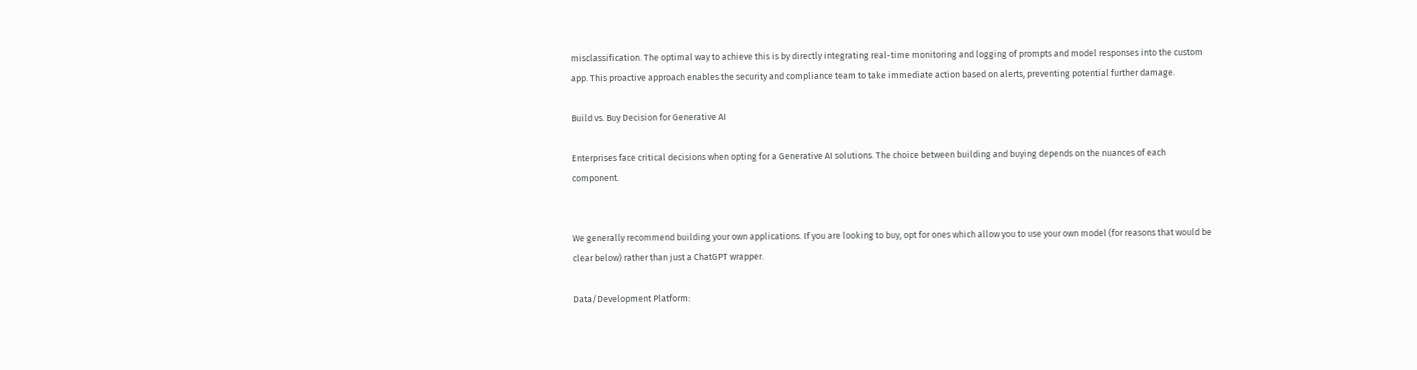misclassification. The optimal way to achieve this is by directly integrating real-time monitoring and logging of prompts and model responses into the custom app. This proactive approach enables the security and compliance team to take immediate action based on alerts, preventing potential further damage.

Build vs. Buy Decision for Generative AI

Enterprises face critical decisions when opting for a Generative AI solutions. The choice between building and buying depends on the nuances of each component.


We generally recommend building your own applications. If you are looking to buy, opt for ones which allow you to use your own model (for reasons that would be clear below) rather than just a ChatGPT wrapper.

Data/Development Platform: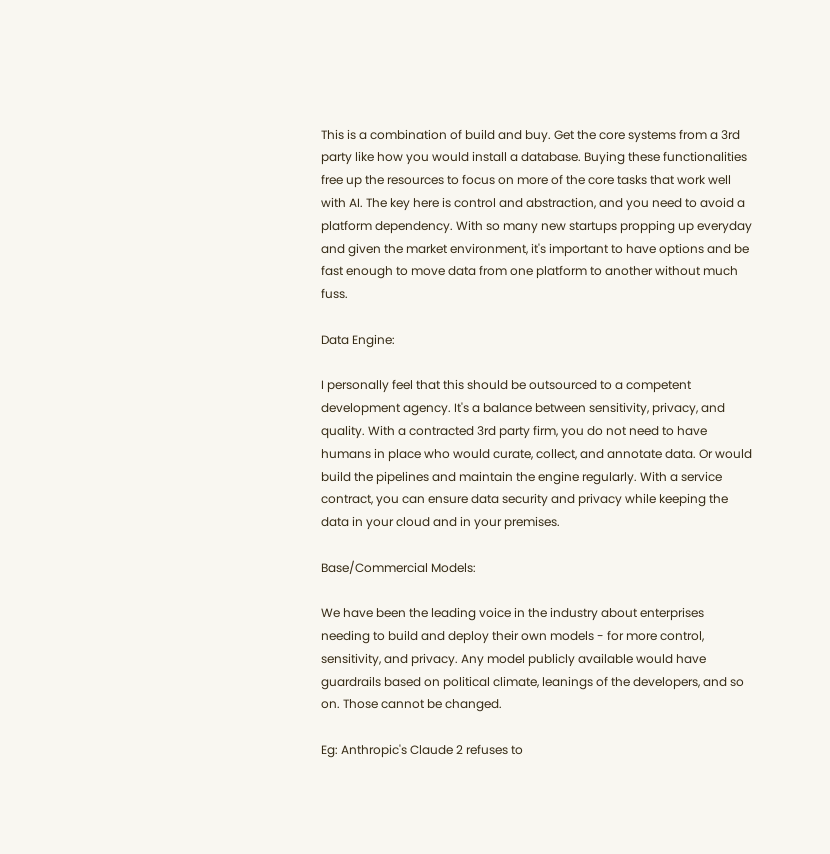This is a combination of build and buy. Get the core systems from a 3rd party like how you would install a database. Buying these functionalities free up the resources to focus on more of the core tasks that work well with AI. The key here is control and abstraction, and you need to avoid a platform dependency. With so many new startups propping up everyday and given the market environment, it's important to have options and be fast enough to move data from one platform to another without much fuss.

Data Engine:

I personally feel that this should be outsourced to a competent development agency. It's a balance between sensitivity, privacy, and quality. With a contracted 3rd party firm, you do not need to have humans in place who would curate, collect, and annotate data. Or would build the pipelines and maintain the engine regularly. With a service contract, you can ensure data security and privacy while keeping the data in your cloud and in your premises.

Base/Commercial Models:

We have been the leading voice in the industry about enterprises needing to build and deploy their own models - for more control, sensitivity, and privacy. Any model publicly available would have guardrails based on political climate, leanings of the developers, and so on. Those cannot be changed.

Eg: Anthropic's Claude 2 refuses to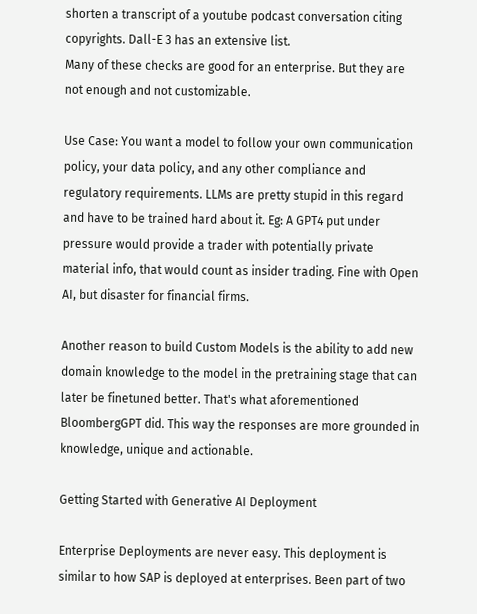shorten a transcript of a youtube podcast conversation citing copyrights. Dall-E 3 has an extensive list.
Many of these checks are good for an enterprise. But they are not enough and not customizable.

Use Case: You want a model to follow your own communication policy, your data policy, and any other compliance and regulatory requirements. LLMs are pretty stupid in this regard and have to be trained hard about it. Eg: A GPT4 put under pressure would provide a trader with potentially private material info, that would count as insider trading. Fine with Open AI, but disaster for financial firms.

Another reason to build Custom Models is the ability to add new domain knowledge to the model in the pretraining stage that can later be finetuned better. That's what aforementioned BloombergGPT did. This way the responses are more grounded in knowledge, unique and actionable.

Getting Started with Generative AI Deployment

Enterprise Deployments are never easy. This deployment is similar to how SAP is deployed at enterprises. Been part of two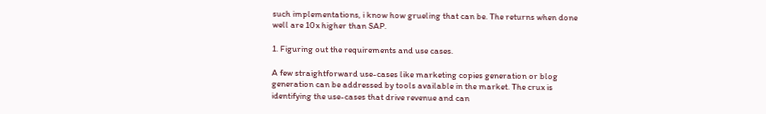such implementations, i know how grueling that can be. The returns when done well are 10x higher than SAP.

1. Figuring out the requirements and use cases.

A few straightforward use-cases like marketing copies generation or blog generation can be addressed by tools available in the market. The crux is identifying the use-cases that drive revenue and can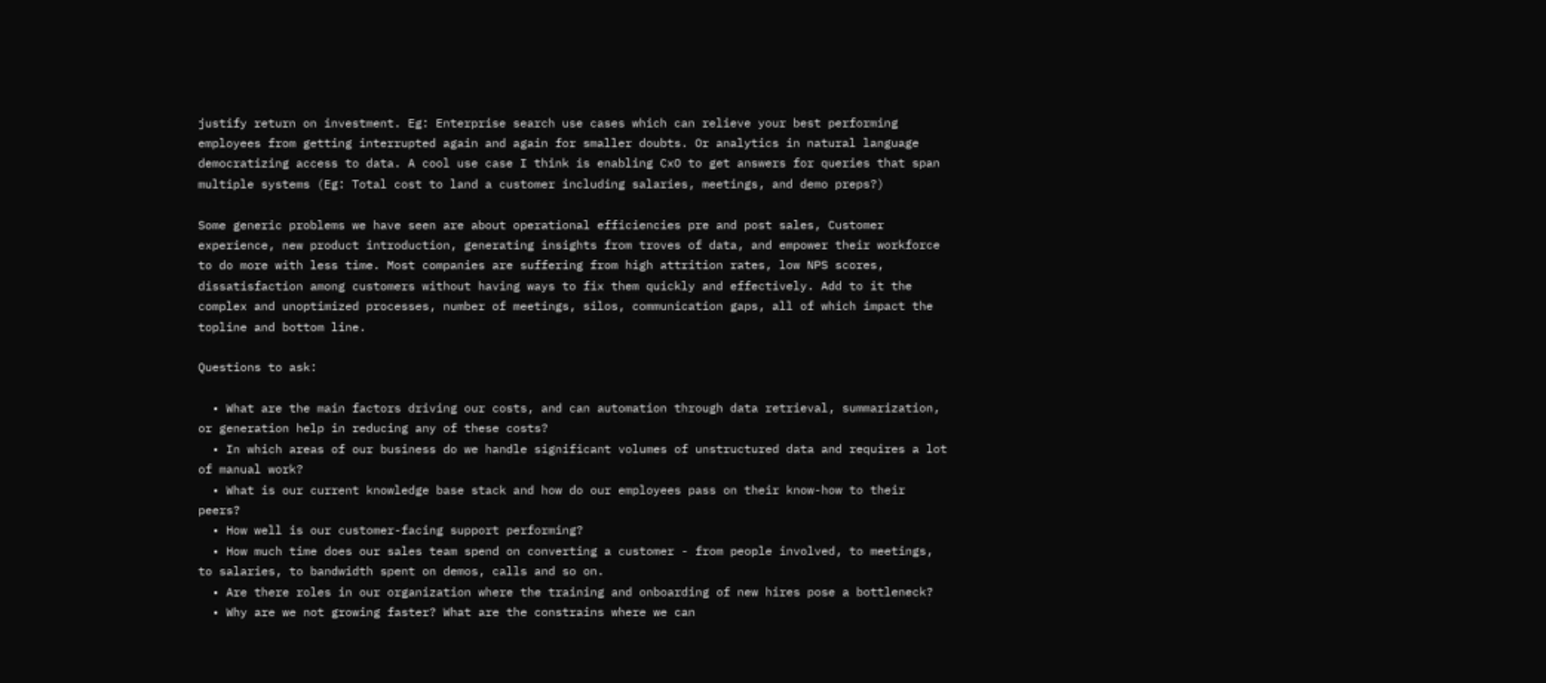justify return on investment. Eg: Enterprise search use cases which can relieve your best performing employees from getting interrupted again and again for smaller doubts. Or analytics in natural language democratizing access to data. A cool use case I think is enabling CxO to get answers for queries that span multiple systems (Eg: Total cost to land a customer including salaries, meetings, and demo preps?)

Some generic problems we have seen are about operational efficiencies pre and post sales, Customer experience, new product introduction, generating insights from troves of data, and empower their workforce to do more with less time. Most companies are suffering from high attrition rates, low NPS scores, dissatisfaction among customers without having ways to fix them quickly and effectively. Add to it the complex and unoptimized processes, number of meetings, silos, communication gaps, all of which impact the topline and bottom line.

Questions to ask:

  • What are the main factors driving our costs, and can automation through data retrieval, summarization, or generation help in reducing any of these costs?
  • In which areas of our business do we handle significant volumes of unstructured data and requires a lot of manual work?
  • What is our current knowledge base stack and how do our employees pass on their know-how to their peers?
  • How well is our customer-facing support performing?
  • How much time does our sales team spend on converting a customer - from people involved, to meetings, to salaries, to bandwidth spent on demos, calls and so on.
  • Are there roles in our organization where the training and onboarding of new hires pose a bottleneck?
  • Why are we not growing faster? What are the constrains where we can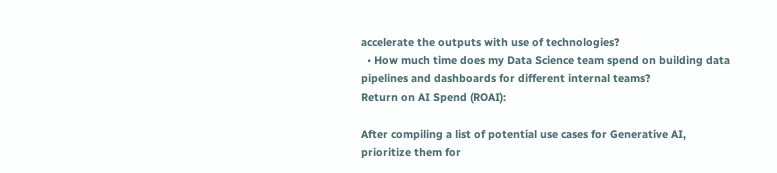accelerate the outputs with use of technologies?
  • How much time does my Data Science team spend on building data pipelines and dashboards for different internal teams?
Return on AI Spend (ROAI):

After compiling a list of potential use cases for Generative AI, prioritize them for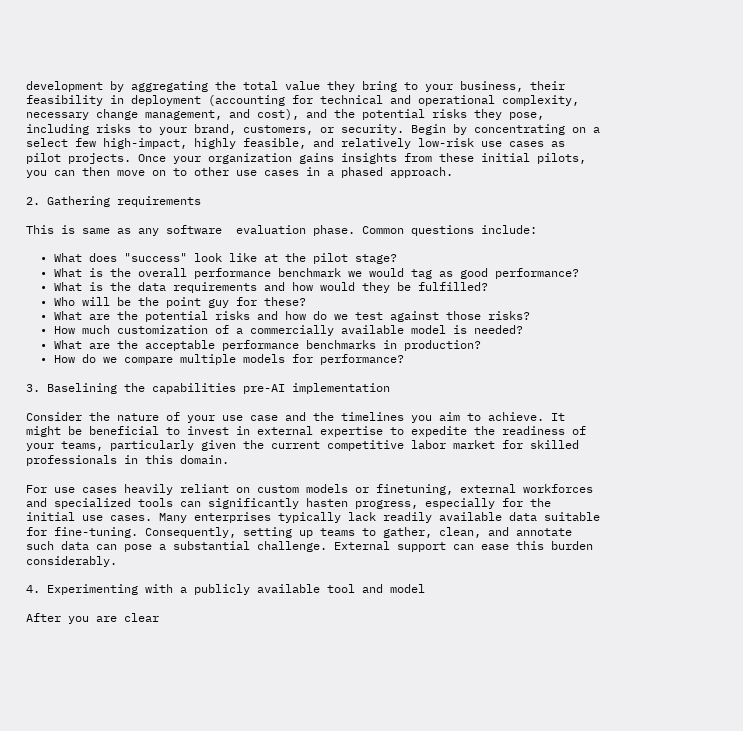development by aggregating the total value they bring to your business, their feasibility in deployment (accounting for technical and operational complexity, necessary change management, and cost), and the potential risks they pose, including risks to your brand, customers, or security. Begin by concentrating on a select few high-impact, highly feasible, and relatively low-risk use cases as pilot projects. Once your organization gains insights from these initial pilots, you can then move on to other use cases in a phased approach.

2. Gathering requirements

This is same as any software  evaluation phase. Common questions include:

  • What does "success" look like at the pilot stage?
  • What is the overall performance benchmark we would tag as good performance?
  • What is the data requirements and how would they be fulfilled?
  • Who will be the point guy for these?
  • What are the potential risks and how do we test against those risks?
  • How much customization of a commercially available model is needed?
  • What are the acceptable performance benchmarks in production?
  • How do we compare multiple models for performance?

3. Baselining the capabilities pre-AI implementation

Consider the nature of your use case and the timelines you aim to achieve. It might be beneficial to invest in external expertise to expedite the readiness of your teams, particularly given the current competitive labor market for skilled professionals in this domain.

For use cases heavily reliant on custom models or finetuning, external workforces and specialized tools can significantly hasten progress, especially for the initial use cases. Many enterprises typically lack readily available data suitable for fine-tuning. Consequently, setting up teams to gather, clean, and annotate such data can pose a substantial challenge. External support can ease this burden considerably.

4. Experimenting with a publicly available tool and model

After you are clear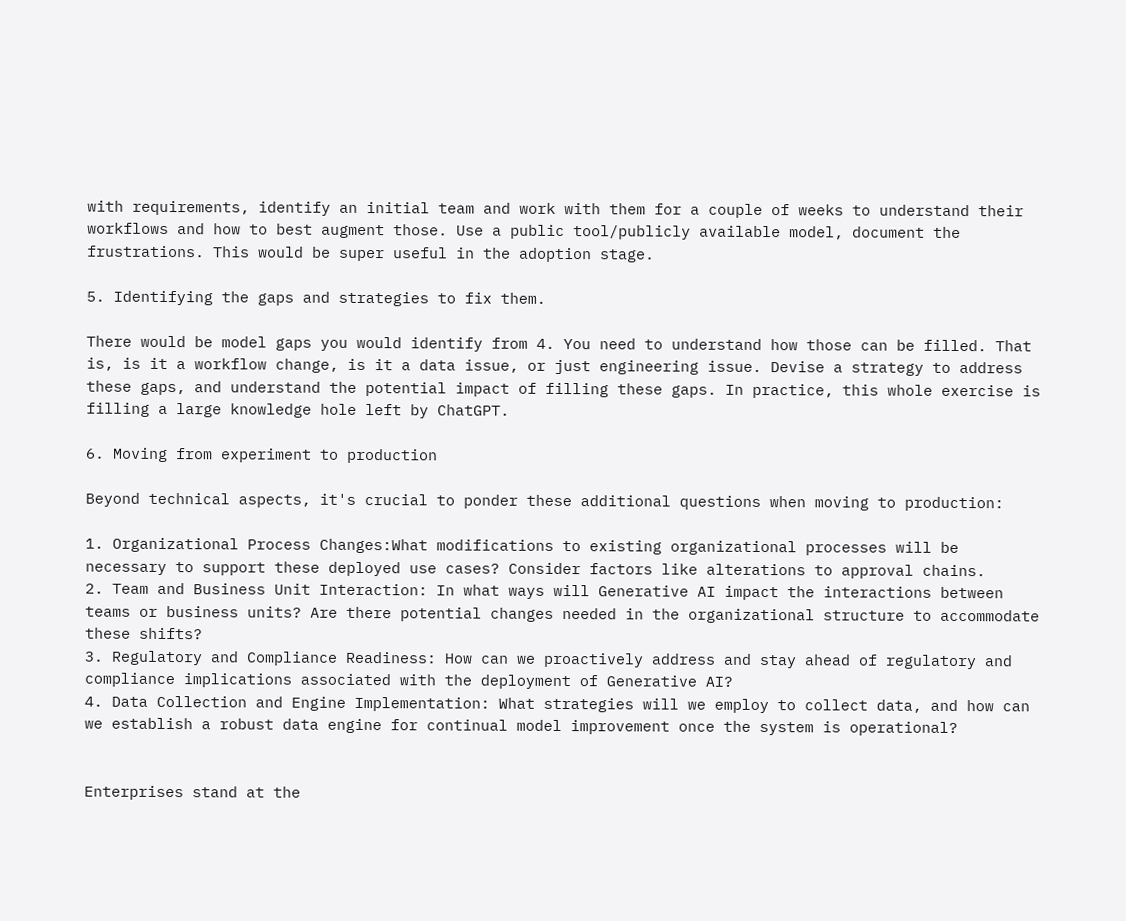with requirements, identify an initial team and work with them for a couple of weeks to understand their workflows and how to best augment those. Use a public tool/publicly available model, document the frustrations. This would be super useful in the adoption stage.

5. Identifying the gaps and strategies to fix them.

There would be model gaps you would identify from 4. You need to understand how those can be filled. That is, is it a workflow change, is it a data issue, or just engineering issue. Devise a strategy to address these gaps, and understand the potential impact of filling these gaps. In practice, this whole exercise is filling a large knowledge hole left by ChatGPT.

6. Moving from experiment to production

Beyond technical aspects, it's crucial to ponder these additional questions when moving to production:

1. Organizational Process Changes:What modifications to existing organizational processes will be necessary to support these deployed use cases? Consider factors like alterations to approval chains.
2. Team and Business Unit Interaction: In what ways will Generative AI impact the interactions between teams or business units? Are there potential changes needed in the organizational structure to accommodate these shifts?
3. Regulatory and Compliance Readiness: How can we proactively address and stay ahead of regulatory and compliance implications associated with the deployment of Generative AI?
4. Data Collection and Engine Implementation: What strategies will we employ to collect data, and how can we establish a robust data engine for continual model improvement once the system is operational?


Enterprises stand at the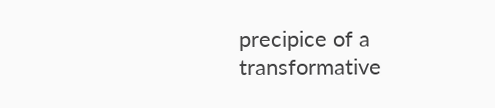precipice of a transformative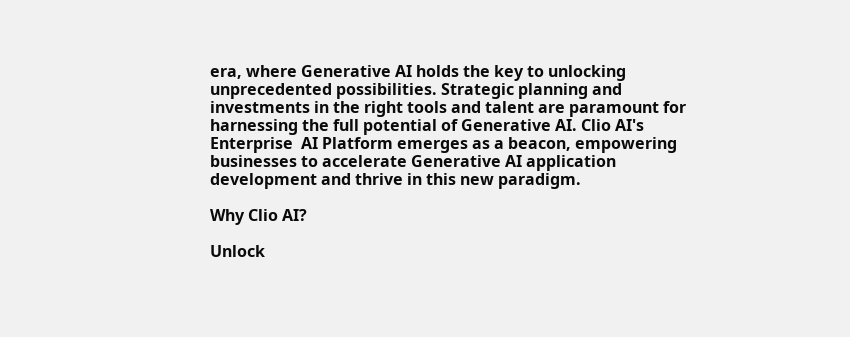era, where Generative AI holds the key to unlocking unprecedented possibilities. Strategic planning and investments in the right tools and talent are paramount for harnessing the full potential of Generative AI. Clio AI's Enterprise  AI Platform emerges as a beacon, empowering businesses to accelerate Generative AI application development and thrive in this new paradigm.

Why Clio AI?

Unlock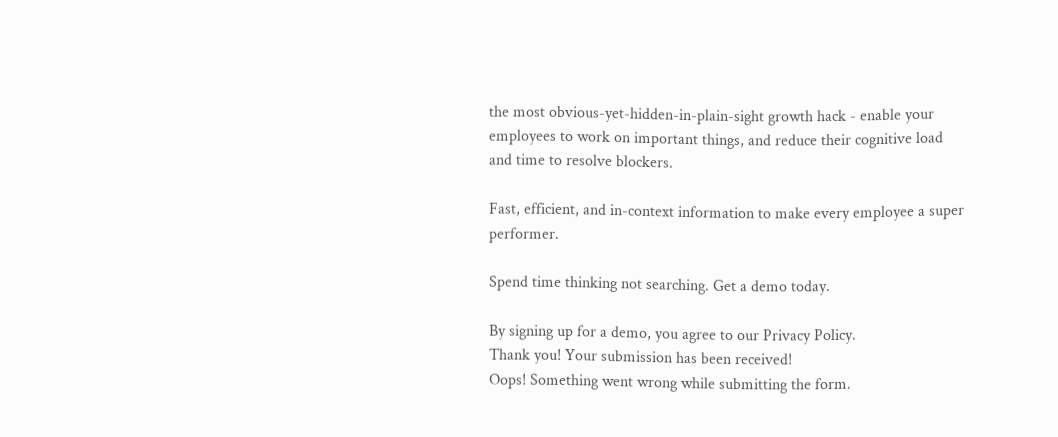the most obvious-yet-hidden-in-plain-sight growth hack - enable your employees to work on important things, and reduce their cognitive load and time to resolve blockers.

Fast, efficient, and in-context information to make every employee a super performer.

Spend time thinking not searching. Get a demo today.

By signing up for a demo, you agree to our Privacy Policy.
Thank you! Your submission has been received!
Oops! Something went wrong while submitting the form.